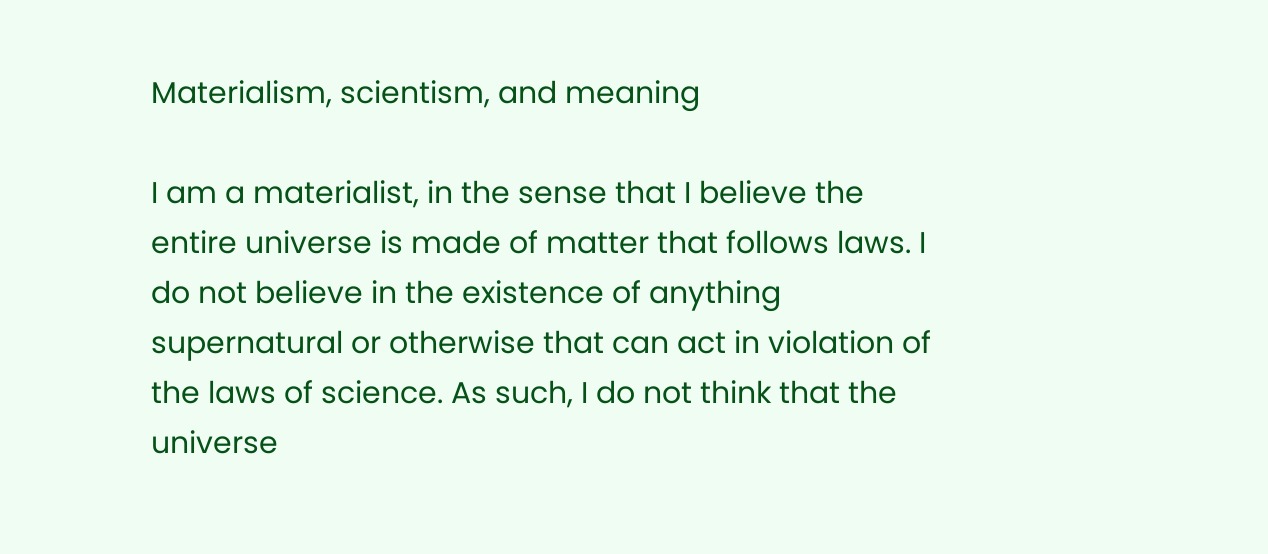Materialism, scientism, and meaning

I am a materialist, in the sense that I believe the entire universe is made of matter that follows laws. I do not believe in the existence of anything supernatural or otherwise that can act in violation of the laws of science. As such, I do not think that the universe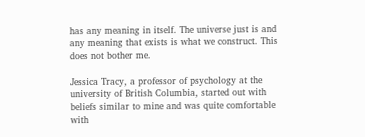has any meaning in itself. The universe just is and any meaning that exists is what we construct. This does not bother me.

Jessica Tracy, a professor of psychology at the university of British Columbia, started out with beliefs similar to mine and was quite comfortable with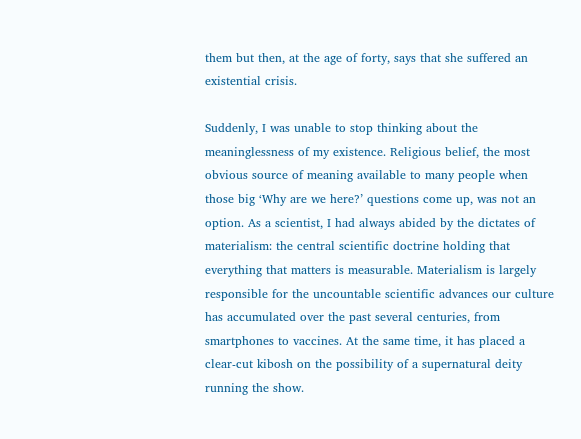them but then, at the age of forty, says that she suffered an existential crisis.

Suddenly, I was unable to stop thinking about the meaninglessness of my existence. Religious belief, the most obvious source of meaning available to many people when those big ‘Why are we here?’ questions come up, was not an option. As a scientist, I had always abided by the dictates of materialism: the central scientific doctrine holding that everything that matters is measurable. Materialism is largely responsible for the uncountable scientific advances our culture has accumulated over the past several centuries, from smartphones to vaccines. At the same time, it has placed a clear-cut kibosh on the possibility of a supernatural deity running the show.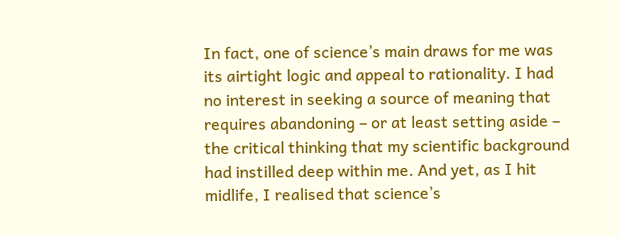In fact, one of science’s main draws for me was its airtight logic and appeal to rationality. I had no interest in seeking a source of meaning that requires abandoning – or at least setting aside – the critical thinking that my scientific background had instilled deep within me. And yet, as I hit midlife, I realised that science’s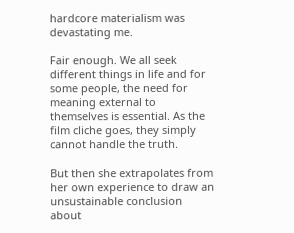hardcore materialism was devastating me.

Fair enough. We all seek different things in life and for some people, the need for meaning external to themselves is essential. As the film cliche goes, they simply cannot handle the truth.

But then she extrapolates from her own experience to draw an unsustainable conclusion about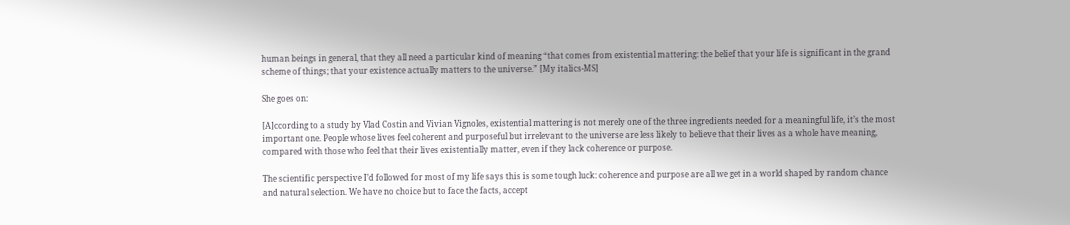human beings in general, that they all need a particular kind of meaning “that comes from existential mattering: the belief that your life is significant in the grand scheme of things; that your existence actually matters to the universe.” [My italics-MS]

She goes on:

[A]ccording to a study by Vlad Costin and Vivian Vignoles, existential mattering is not merely one of the three ingredients needed for a meaningful life, it’s the most important one. People whose lives feel coherent and purposeful but irrelevant to the universe are less likely to believe that their lives as a whole have meaning, compared with those who feel that their lives existentially matter, even if they lack coherence or purpose.

The scientific perspective I’d followed for most of my life says this is some tough luck: coherence and purpose are all we get in a world shaped by random chance and natural selection. We have no choice but to face the facts, accept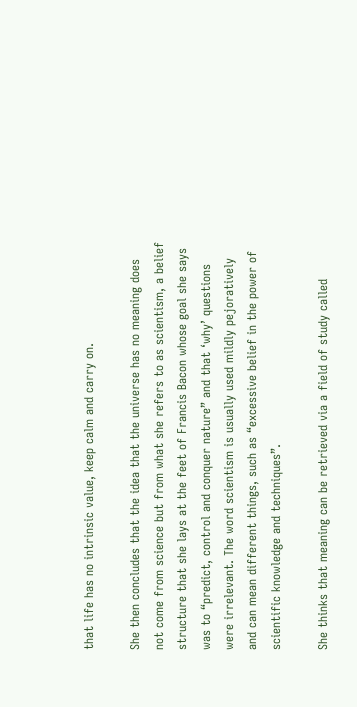that life has no intrinsic value, keep calm and carry on.

She then concludes that the idea that the universe has no meaning does not come from science but from what she refers to as scientism, a belief structure that she lays at the feet of Francis Bacon whose goal she says was to “predict, control and conquer nature” and that ‘why’ questions were irrelevant. The word scientism is usually used mildly pejoratively and can mean different things, such as “excessive belief in the power of scientific knowledge and techniques”.

She thinks that meaning can be retrieved via a field of study called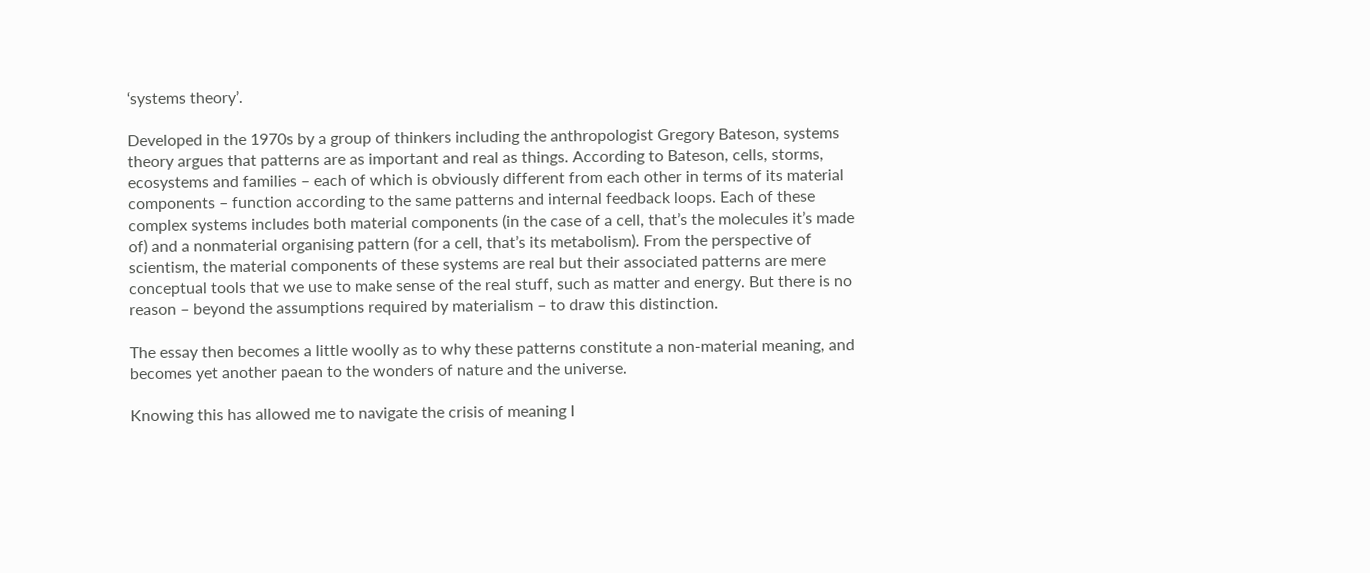‘systems theory’.

Developed in the 1970s by a group of thinkers including the anthropologist Gregory Bateson, systems theory argues that patterns are as important and real as things. According to Bateson, cells, storms, ecosystems and families – each of which is obviously different from each other in terms of its material components – function according to the same patterns and internal feedback loops. Each of these complex systems includes both material components (in the case of a cell, that’s the molecules it’s made of) and a nonmaterial organising pattern (for a cell, that’s its metabolism). From the perspective of scientism, the material components of these systems are real but their associated patterns are mere conceptual tools that we use to make sense of the real stuff, such as matter and energy. But there is no reason – beyond the assumptions required by materialism – to draw this distinction.

The essay then becomes a little woolly as to why these patterns constitute a non-material meaning, and becomes yet another paean to the wonders of nature and the universe.

Knowing this has allowed me to navigate the crisis of meaning I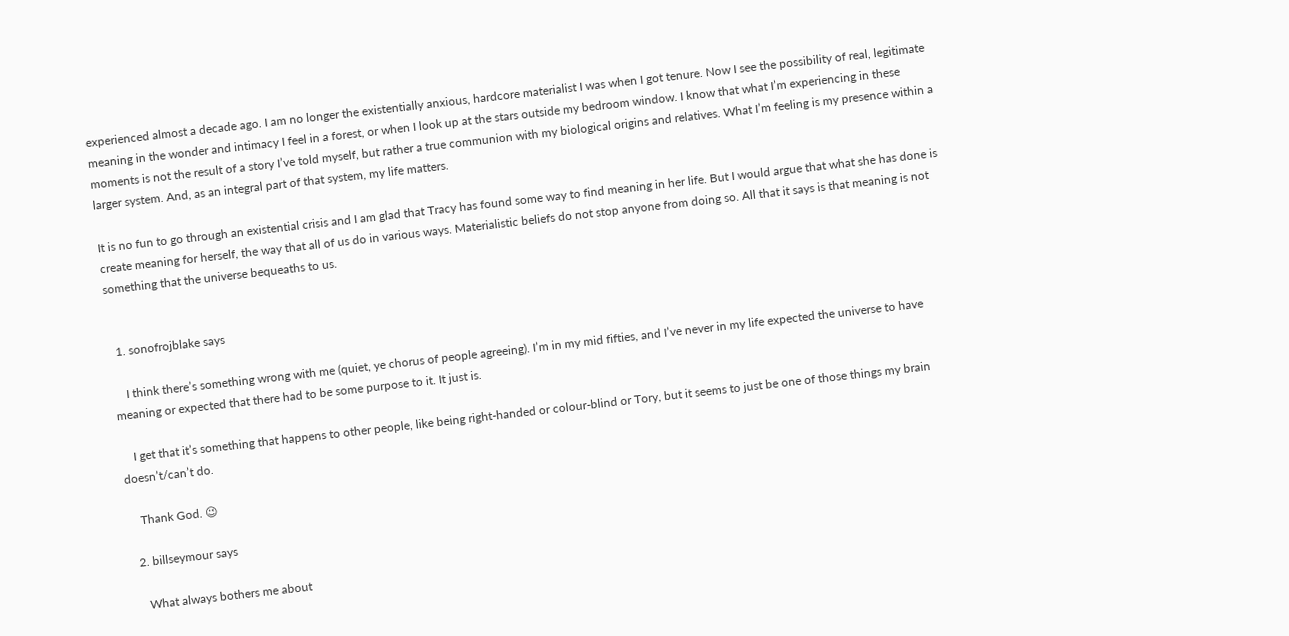experienced almost a decade ago. I am no longer the existentially anxious, hardcore materialist I was when I got tenure. Now I see the possibility of real, legitimate meaning in the wonder and intimacy I feel in a forest, or when I look up at the stars outside my bedroom window. I know that what I’m experiencing in these moments is not the result of a story I’ve told myself, but rather a true communion with my biological origins and relatives. What I’m feeling is my presence within a larger system. And, as an integral part of that system, my life matters.

It is no fun to go through an existential crisis and I am glad that Tracy has found some way to find meaning in her life. But I would argue that what she has done is create meaning for herself, the way that all of us do in various ways. Materialistic beliefs do not stop anyone from doing so. All that it says is that meaning is not something that the universe bequeaths to us.


  1. sonofrojblake says

    I think there’s something wrong with me (quiet, ye chorus of people agreeing). I’m in my mid fifties, and I’ve never in my life expected the universe to have meaning or expected that there had to be some purpose to it. It just is.

    I get that it’s something that happens to other people, like being right-handed or colour-blind or Tory, but it seems to just be one of those things my brain doesn’t/can’t do.

    Thank God. 😉

  2. billseymour says

    What always bothers me about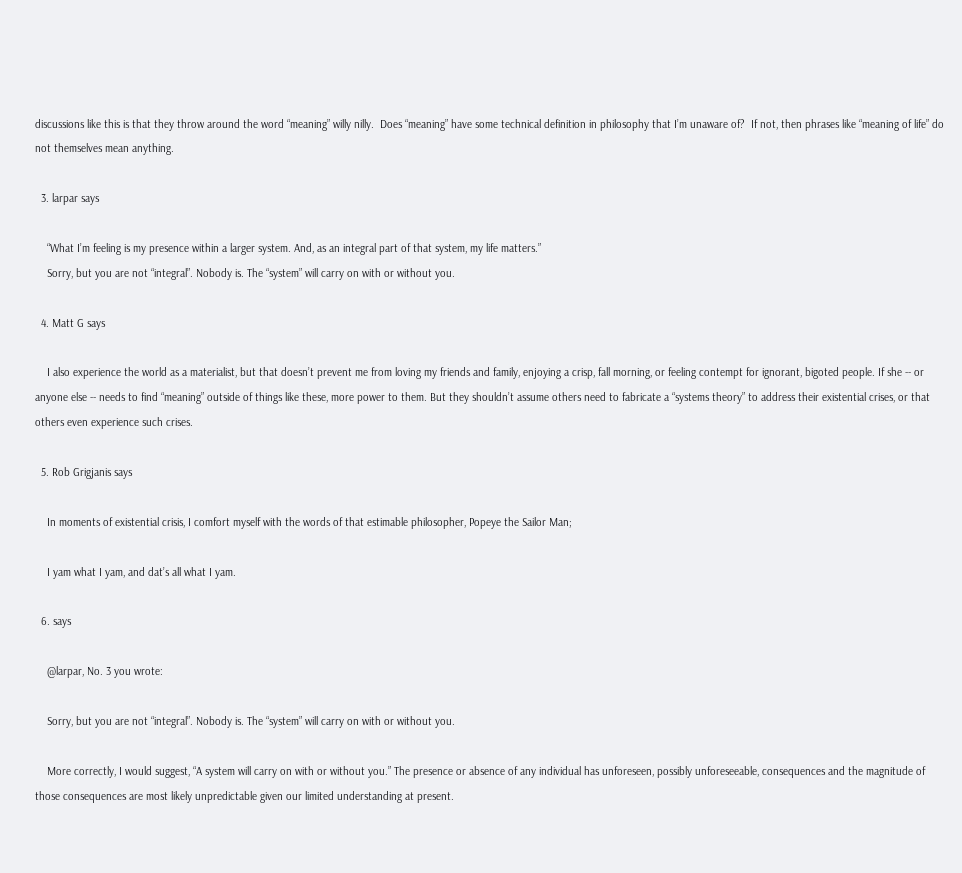discussions like this is that they throw around the word “meaning” willy nilly.  Does “meaning” have some technical definition in philosophy that I’m unaware of?  If not, then phrases like “meaning of life” do not themselves mean anything.

  3. larpar says

    “What I’m feeling is my presence within a larger system. And, as an integral part of that system, my life matters.”
    Sorry, but you are not “integral”. Nobody is. The “system” will carry on with or without you.

  4. Matt G says

    I also experience the world as a materialist, but that doesn’t prevent me from loving my friends and family, enjoying a crisp, fall morning, or feeling contempt for ignorant, bigoted people. If she -- or anyone else -- needs to find “meaning” outside of things like these, more power to them. But they shouldn’t assume others need to fabricate a “systems theory” to address their existential crises, or that others even experience such crises.

  5. Rob Grigjanis says

    In moments of existential crisis, I comfort myself with the words of that estimable philosopher, Popeye the Sailor Man;

    I yam what I yam, and dat’s all what I yam.

  6. says

    @larpar, No. 3 you wrote:

    Sorry, but you are not “integral”. Nobody is. The “system” will carry on with or without you.

    More correctly, I would suggest, “A system will carry on with or without you.” The presence or absence of any individual has unforeseen, possibly unforeseeable, consequences and the magnitude of those consequences are most likely unpredictable given our limited understanding at present.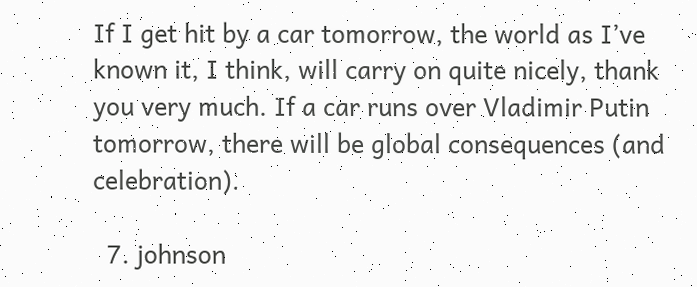If I get hit by a car tomorrow, the world as I’ve known it, I think, will carry on quite nicely, thank you very much. If a car runs over Vladimir Putin tomorrow, there will be global consequences (and celebration).

  7. johnson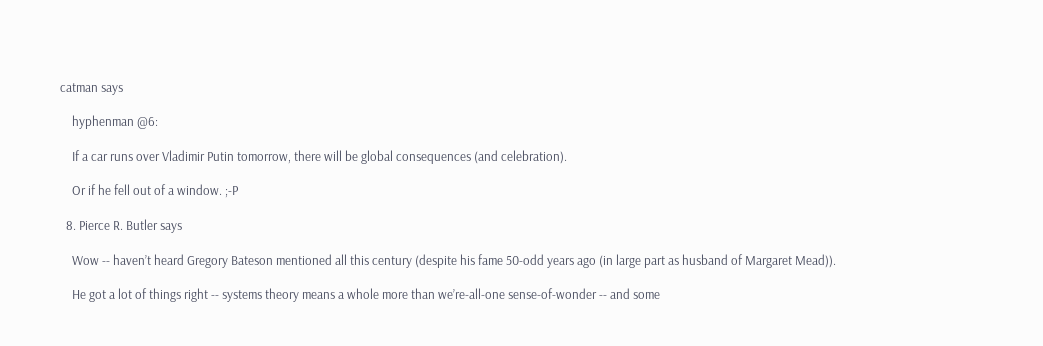catman says

    hyphenman @6:

    If a car runs over Vladimir Putin tomorrow, there will be global consequences (and celebration).

    Or if he fell out of a window. ;-P

  8. Pierce R. Butler says

    Wow -- haven’t heard Gregory Bateson mentioned all this century (despite his fame 50-odd years ago (in large part as husband of Margaret Mead)).

    He got a lot of things right -- systems theory means a whole more than we’re-all-one sense-of-wonder -- and some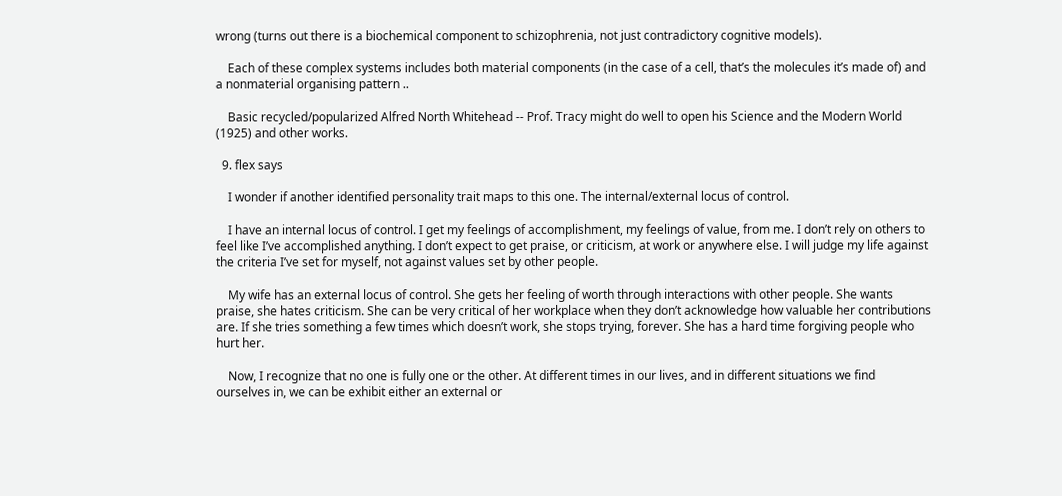wrong (turns out there is a biochemical component to schizophrenia, not just contradictory cognitive models).

    Each of these complex systems includes both material components (in the case of a cell, that’s the molecules it’s made of) and a nonmaterial organising pattern ..

    Basic recycled/popularized Alfred North Whitehead -- Prof. Tracy might do well to open his Science and the Modern World (1925) and other works.

  9. flex says

    I wonder if another identified personality trait maps to this one. The internal/external locus of control.

    I have an internal locus of control. I get my feelings of accomplishment, my feelings of value, from me. I don’t rely on others to feel like I’ve accomplished anything. I don’t expect to get praise, or criticism, at work or anywhere else. I will judge my life against the criteria I’ve set for myself, not against values set by other people.

    My wife has an external locus of control. She gets her feeling of worth through interactions with other people. She wants praise, she hates criticism. She can be very critical of her workplace when they don’t acknowledge how valuable her contributions are. If she tries something a few times which doesn’t work, she stops trying, forever. She has a hard time forgiving people who hurt her.

    Now, I recognize that no one is fully one or the other. At different times in our lives, and in different situations we find ourselves in, we can be exhibit either an external or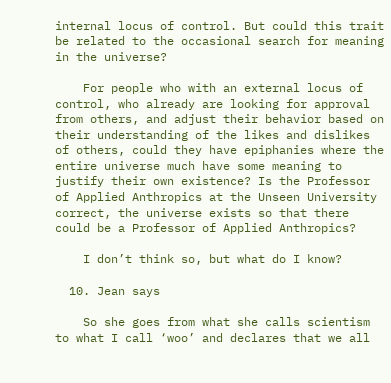internal locus of control. But could this trait be related to the occasional search for meaning in the universe?

    For people who with an external locus of control, who already are looking for approval from others, and adjust their behavior based on their understanding of the likes and dislikes of others, could they have epiphanies where the entire universe much have some meaning to justify their own existence? Is the Professor of Applied Anthropics at the Unseen University correct, the universe exists so that there could be a Professor of Applied Anthropics?

    I don’t think so, but what do I know?

  10. Jean says

    So she goes from what she calls scientism to what I call ‘woo’ and declares that we all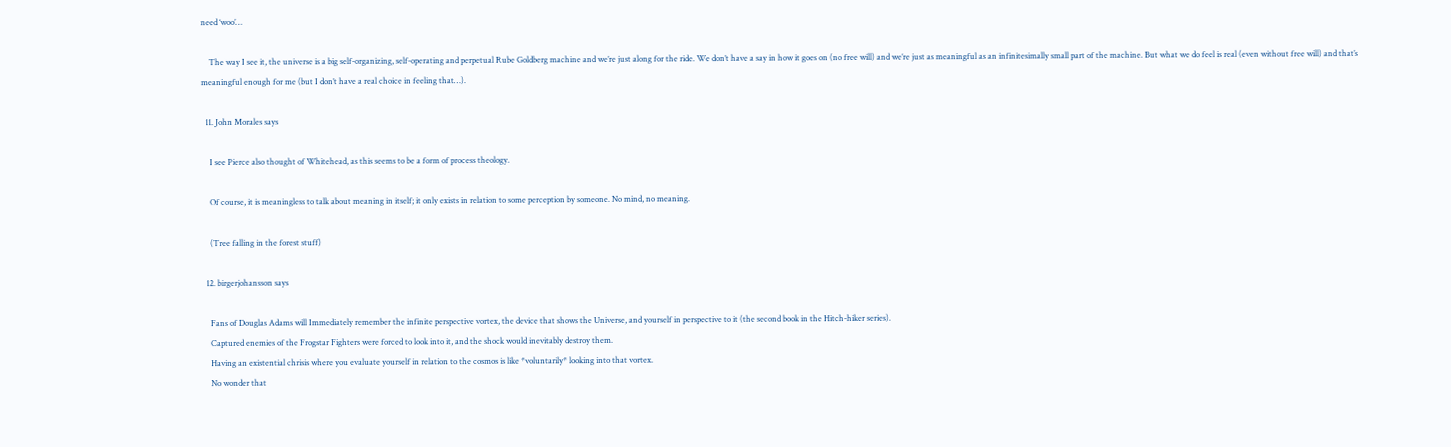need ‘woo’…

    The way I see it, the universe is a big self-organizing, self-operating and perpetual Rube Goldberg machine and we’re just along for the ride. We don’t have a say in how it goes on (no free will) and we’re just as meaningful as an infinitesimally small part of the machine. But what we do feel is real (even without free will) and that’s meaningful enough for me (but I don’t have a real choice in feeling that…).

  11. John Morales says

    I see Pierce also thought of Whitehead, as this seems to be a form of process theology.

    Of course, it is meaningless to talk about meaning in itself; it only exists in relation to some perception by someone. No mind, no meaning.

    (Tree falling in the forest stuff)

  12. birgerjohansson says

    Fans of Douglas Adams will Immediately remember the infinite perspective vortex, the device that shows the Universe, and yourself in perspective to it (the second book in the Hitch-hiker series).
    Captured enemies of the Frogstar Fighters were forced to look into it, and the shock would inevitably destroy them.
    Having an existential chrisis where you evaluate yourself in relation to the cosmos is like *voluntarily* looking into that vortex.
    No wonder that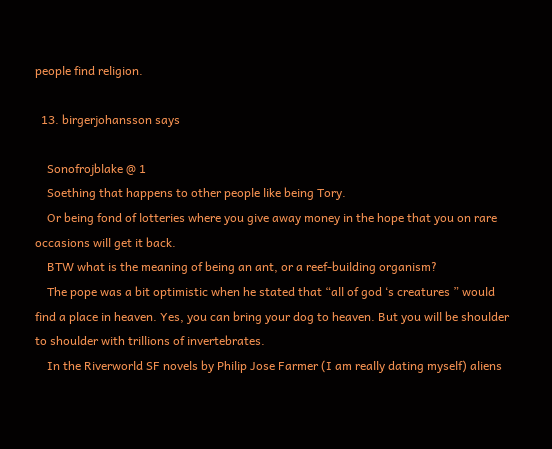people find religion.

  13. birgerjohansson says

    Sonofrojblake @ 1
    Soething that happens to other people like being Tory.
    Or being fond of lotteries where you give away money in the hope that you on rare occasions will get it back.
    BTW what is the meaning of being an ant, or a reef-building organism?
    The pope was a bit optimistic when he stated that “all of god ‘s creatures ” would find a place in heaven. Yes, you can bring your dog to heaven. But you will be shoulder to shoulder with trillions of invertebrates.
    In the Riverworld SF novels by Philip Jose Farmer (I am really dating myself) aliens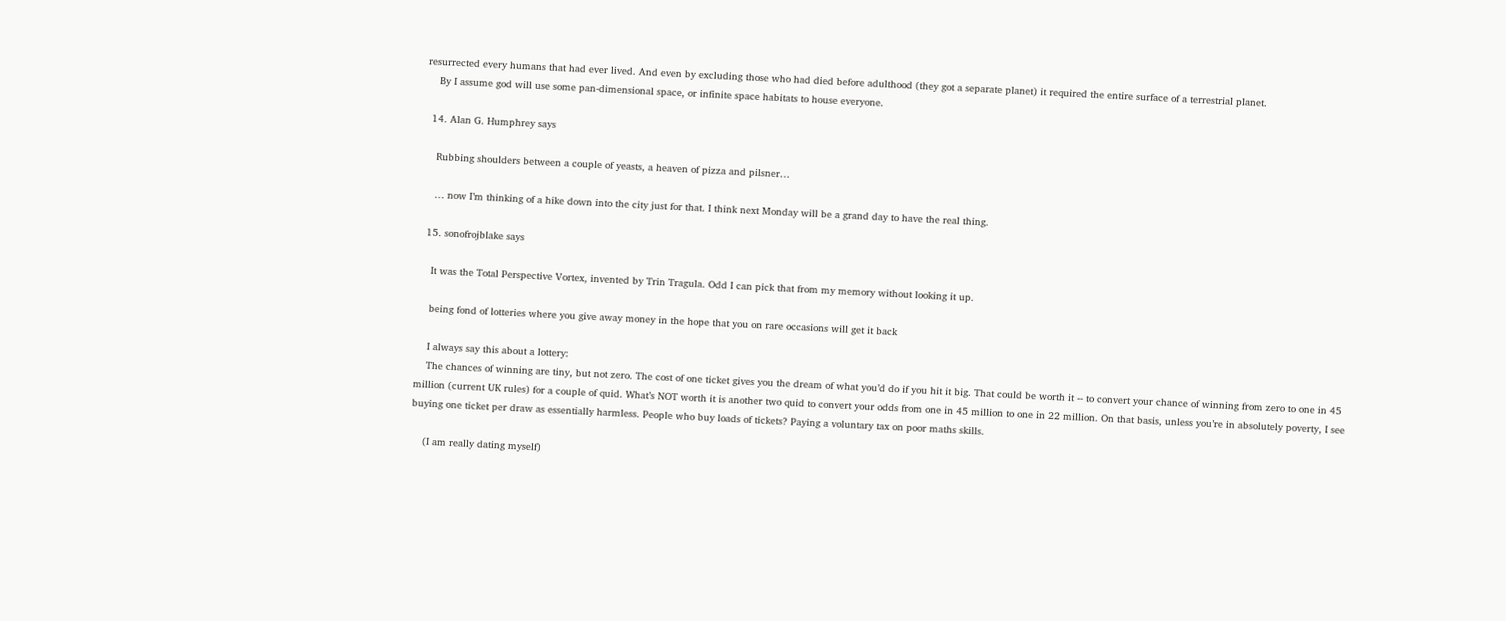resurrected every humans that had ever lived. And even by excluding those who had died before adulthood (they got a separate planet) it required the entire surface of a terrestrial planet.
    By I assume god will use some pan-dimensional space, or infinite space habitats to house everyone.

  14. Alan G. Humphrey says

    Rubbing shoulders between a couple of yeasts, a heaven of pizza and pilsner…

    … now I’m thinking of a hike down into the city just for that. I think next Monday will be a grand day to have the real thing.

  15. sonofrojblake says

    It was the Total Perspective Vortex, invented by Trin Tragula. Odd I can pick that from my memory without looking it up.

    being fond of lotteries where you give away money in the hope that you on rare occasions will get it back

    I always say this about a lottery:
    The chances of winning are tiny, but not zero. The cost of one ticket gives you the dream of what you’d do if you hit it big. That could be worth it -- to convert your chance of winning from zero to one in 45 million (current UK rules) for a couple of quid. What’s NOT worth it is another two quid to convert your odds from one in 45 million to one in 22 million. On that basis, unless you’re in absolutely poverty, I see buying one ticket per draw as essentially harmless. People who buy loads of tickets? Paying a voluntary tax on poor maths skills.

    (I am really dating myself)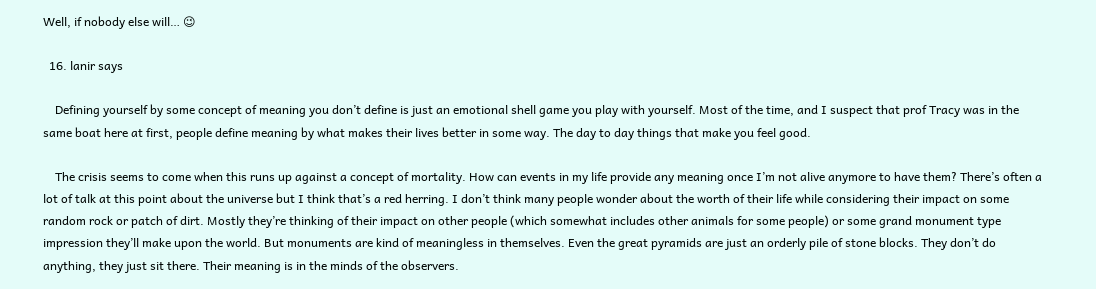Well, if nobody else will… 😉

  16. lanir says

    Defining yourself by some concept of meaning you don’t define is just an emotional shell game you play with yourself. Most of the time, and I suspect that prof Tracy was in the same boat here at first, people define meaning by what makes their lives better in some way. The day to day things that make you feel good.

    The crisis seems to come when this runs up against a concept of mortality. How can events in my life provide any meaning once I’m not alive anymore to have them? There’s often a lot of talk at this point about the universe but I think that’s a red herring. I don’t think many people wonder about the worth of their life while considering their impact on some random rock or patch of dirt. Mostly they’re thinking of their impact on other people (which somewhat includes other animals for some people) or some grand monument type impression they’ll make upon the world. But monuments are kind of meaningless in themselves. Even the great pyramids are just an orderly pile of stone blocks. They don’t do anything, they just sit there. Their meaning is in the minds of the observers.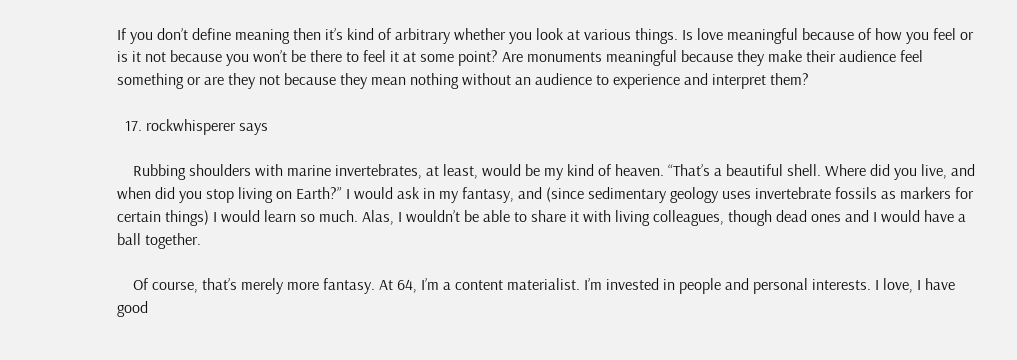If you don’t define meaning then it’s kind of arbitrary whether you look at various things. Is love meaningful because of how you feel or is it not because you won’t be there to feel it at some point? Are monuments meaningful because they make their audience feel something or are they not because they mean nothing without an audience to experience and interpret them?

  17. rockwhisperer says

    Rubbing shoulders with marine invertebrates, at least, would be my kind of heaven. “That’s a beautiful shell. Where did you live, and when did you stop living on Earth?” I would ask in my fantasy, and (since sedimentary geology uses invertebrate fossils as markers for certain things) I would learn so much. Alas, I wouldn’t be able to share it with living colleagues, though dead ones and I would have a ball together.

    Of course, that’s merely more fantasy. At 64, I’m a content materialist. I’m invested in people and personal interests. I love, I have good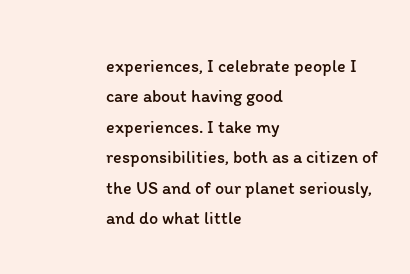experiences, I celebrate people I care about having good experiences. I take my responsibilities, both as a citizen of the US and of our planet seriously, and do what little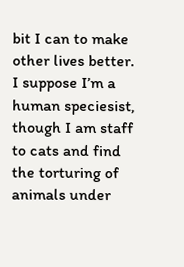bit I can to make other lives better. I suppose I’m a human speciesist, though I am staff to cats and find the torturing of animals under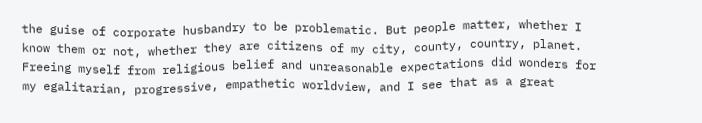the guise of corporate husbandry to be problematic. But people matter, whether I know them or not, whether they are citizens of my city, county, country, planet. Freeing myself from religious belief and unreasonable expectations did wonders for my egalitarian, progressive, empathetic worldview, and I see that as a great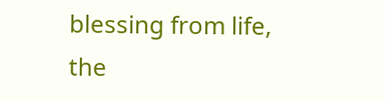blessing from life, the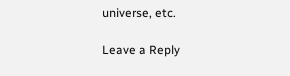universe, etc.

Leave a Reply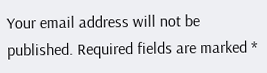Your email address will not be published. Required fields are marked *